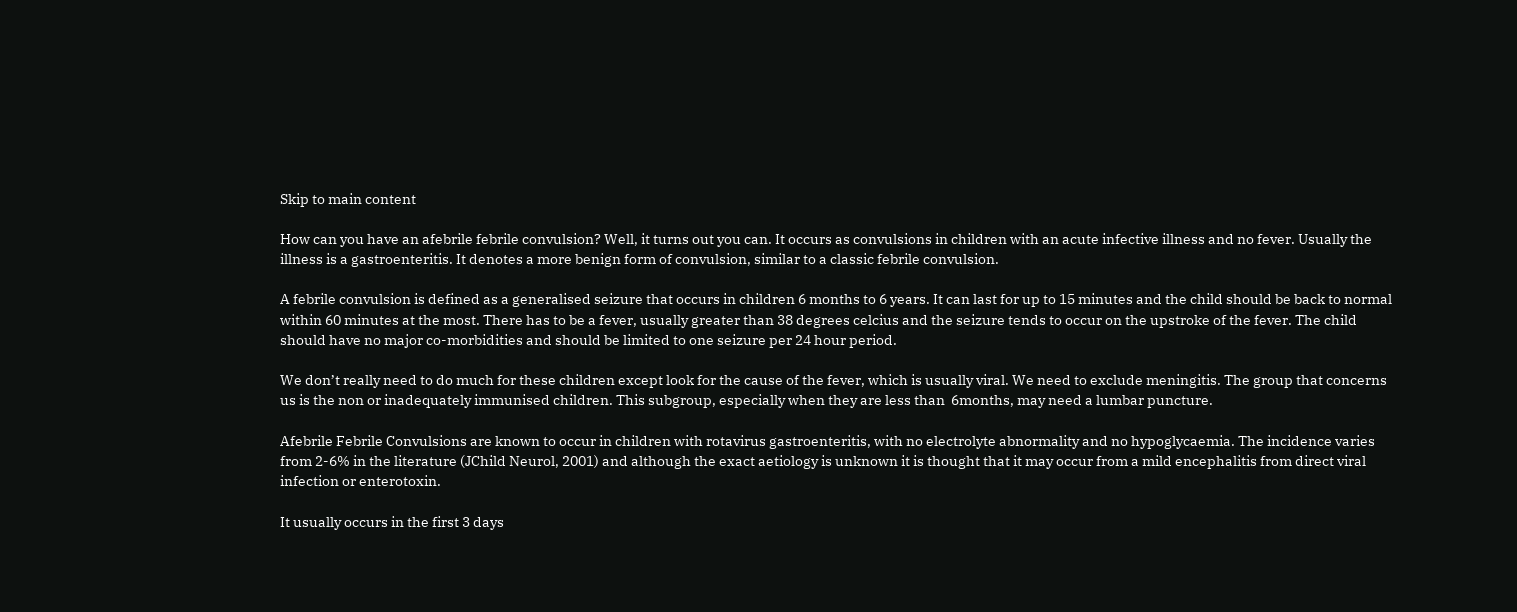Skip to main content

How can you have an afebrile febrile convulsion? Well, it turns out you can. It occurs as convulsions in children with an acute infective illness and no fever. Usually the illness is a gastroenteritis. It denotes a more benign form of convulsion, similar to a classic febrile convulsion.

A febrile convulsion is defined as a generalised seizure that occurs in children 6 months to 6 years. It can last for up to 15 minutes and the child should be back to normal within 60 minutes at the most. There has to be a fever, usually greater than 38 degrees celcius and the seizure tends to occur on the upstroke of the fever. The child should have no major co-morbidities and should be limited to one seizure per 24 hour period.

We don’t really need to do much for these children except look for the cause of the fever, which is usually viral. We need to exclude meningitis. The group that concerns us is the non or inadequately immunised children. This subgroup, especially when they are less than  6months, may need a lumbar puncture.

Afebrile Febrile Convulsions are known to occur in children with rotavirus gastroenteritis, with no electrolyte abnormality and no hypoglycaemia. The incidence varies from 2-6% in the literature (JChild Neurol, 2001) and although the exact aetiology is unknown it is thought that it may occur from a mild encephalitis from direct viral infection or enterotoxin.

It usually occurs in the first 3 days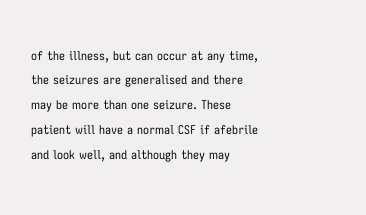of the illness, but can occur at any time, the seizures are generalised and there may be more than one seizure. These patient will have a normal CSF if afebrile and look well, and although they may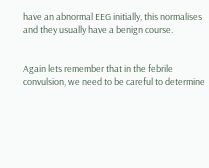have an abnormal EEG initially, this normalises and they usually have a benign course.


Again lets remember that in the febrile convulsion, we need to be careful to determine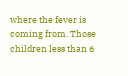where the fever is coming from. Those children less than 6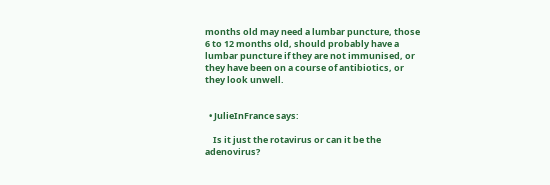months old may need a lumbar puncture, those 6 to 12 months old, should probably have a lumbar puncture if they are not immunised, or they have been on a course of antibiotics, or they look unwell.


  • JulieInFrance says:

    Is it just the rotavirus or can it be the adenovirus?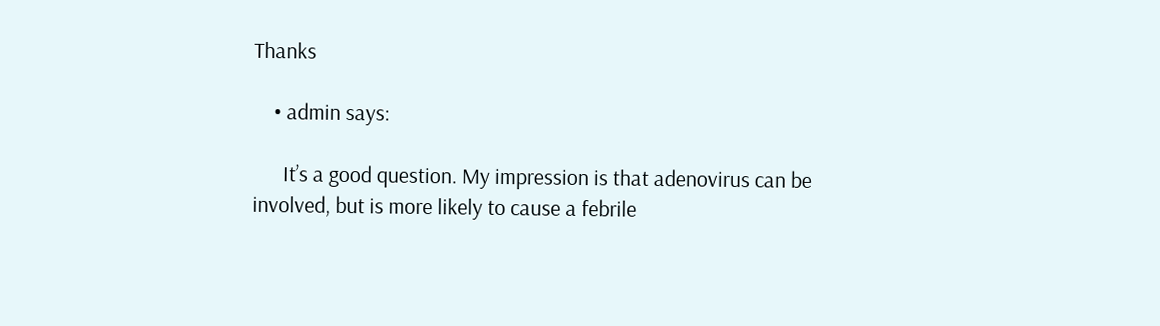Thanks

    • admin says:

      It’s a good question. My impression is that adenovirus can be involved, but is more likely to cause a febrile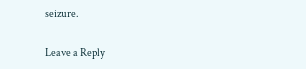seizure.

Leave a Reply